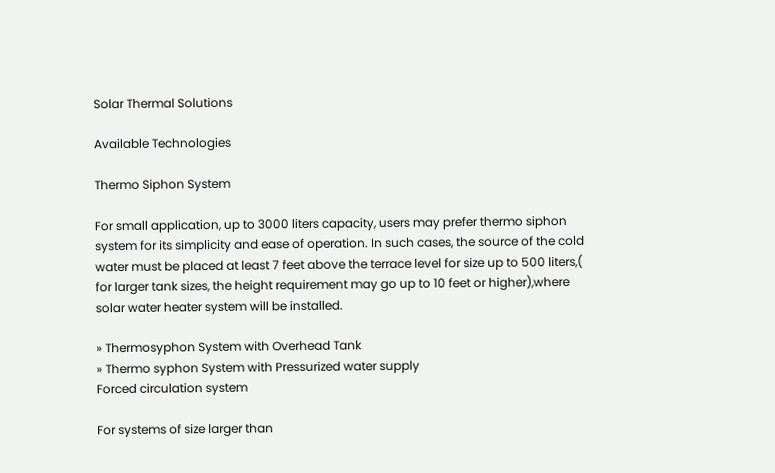Solar Thermal Solutions

Available Technologies

Thermo Siphon System

For small application, up to 3000 liters capacity, users may prefer thermo siphon system for its simplicity and ease of operation. In such cases, the source of the cold water must be placed at least 7 feet above the terrace level for size up to 500 liters,( for larger tank sizes, the height requirement may go up to 10 feet or higher),where solar water heater system will be installed.

» Thermosyphon System with Overhead Tank
» Thermo syphon System with Pressurized water supply
Forced circulation system

For systems of size larger than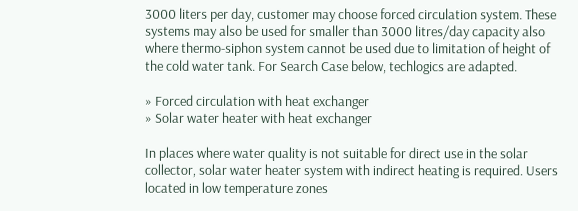3000 liters per day, customer may choose forced circulation system. These systems may also be used for smaller than 3000 litres/day capacity also where thermo-siphon system cannot be used due to limitation of height of the cold water tank. For Search Case below, techlogics are adapted.

» Forced circulation with heat exchanger
» Solar water heater with heat exchanger

In places where water quality is not suitable for direct use in the solar collector, solar water heater system with indirect heating is required. Users located in low temperature zones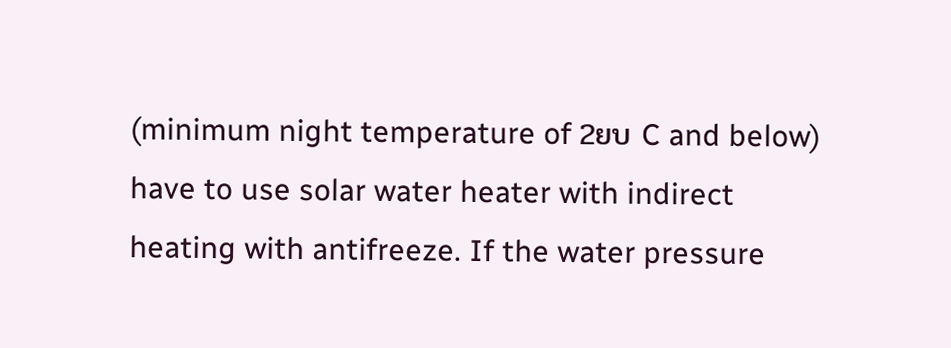(minimum night temperature of 2ยบ C and below) have to use solar water heater with indirect heating with antifreeze. If the water pressure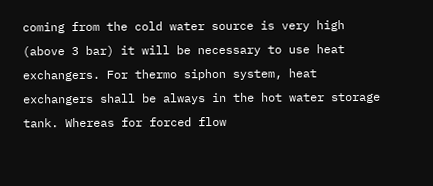coming from the cold water source is very high (above 3 bar) it will be necessary to use heat exchangers. For thermo siphon system, heat exchangers shall be always in the hot water storage tank. Whereas for forced flow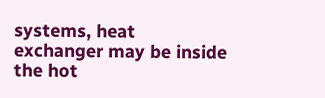systems, heat exchanger may be inside the hot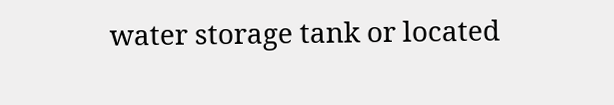water storage tank or located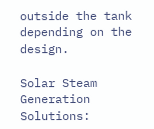outside the tank depending on the design.

Solar Steam Generation Solutions: